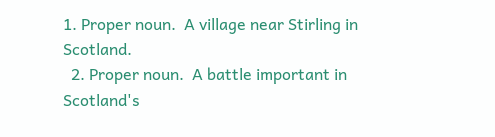1. Proper noun.  A village near Stirling in Scotland.
  2. Proper noun.  A battle important in Scotland's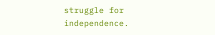struggle for independence.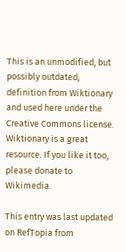This is an unmodified, but possibly outdated, definition from Wiktionary and used here under the Creative Commons license. Wiktionary is a great resource. If you like it too, please donate to Wikimedia.

This entry was last updated on RefTopia from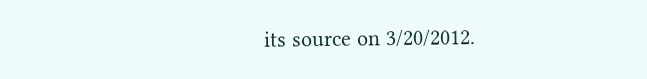its source on 3/20/2012.